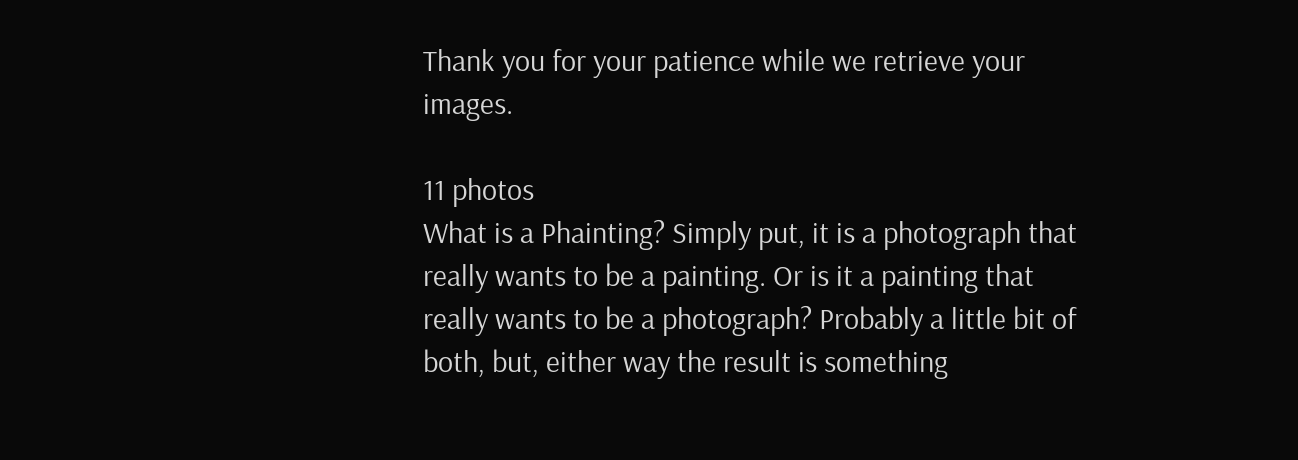Thank you for your patience while we retrieve your images.

11 photos
What is a Phainting? Simply put, it is a photograph that really wants to be a painting. Or is it a painting that really wants to be a photograph? Probably a little bit of both, but, either way the result is something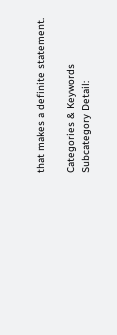that makes a definite statement.

Categories & Keywords
Subcategory Detail: